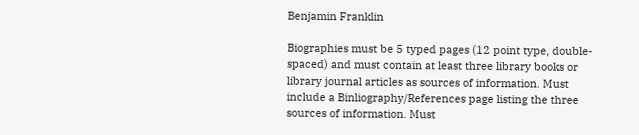Benjamin Franklin

Biographies must be 5 typed pages (12 point type, double-spaced) and must contain at least three library books or library journal articles as sources of information. Must include a Binliography/References page listing the three sources of information. Must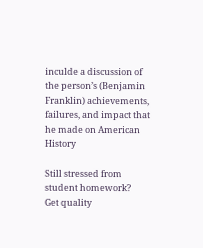inculde a discussion of the person’s (Benjamin Franklin) achievements, failures, and impact that he made on American History

Still stressed from student homework?
Get quality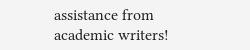assistance from academic writers!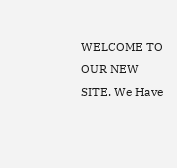WELCOME TO OUR NEW SITE. We Have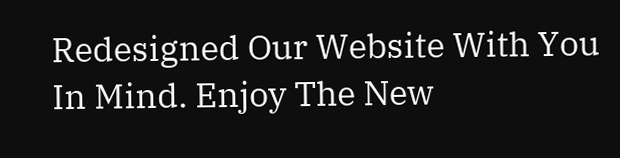Redesigned Our Website With You In Mind. Enjoy The New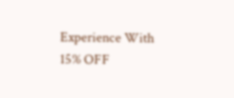Experience With 15% OFF